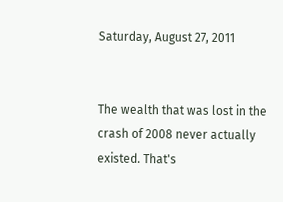Saturday, August 27, 2011


The wealth that was lost in the crash of 2008 never actually existed. That's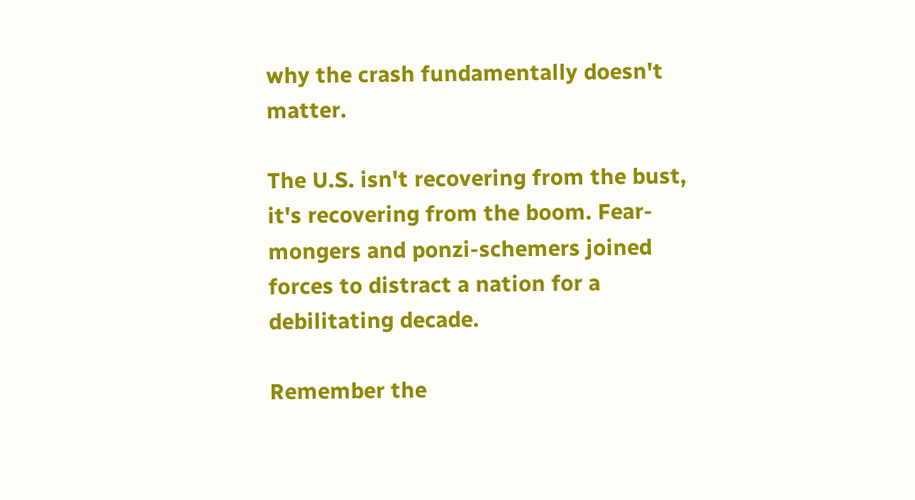why the crash fundamentally doesn't matter.

The U.S. isn't recovering from the bust, it's recovering from the boom. Fear-mongers and ponzi-schemers joined forces to distract a nation for a debilitating decade.

Remember the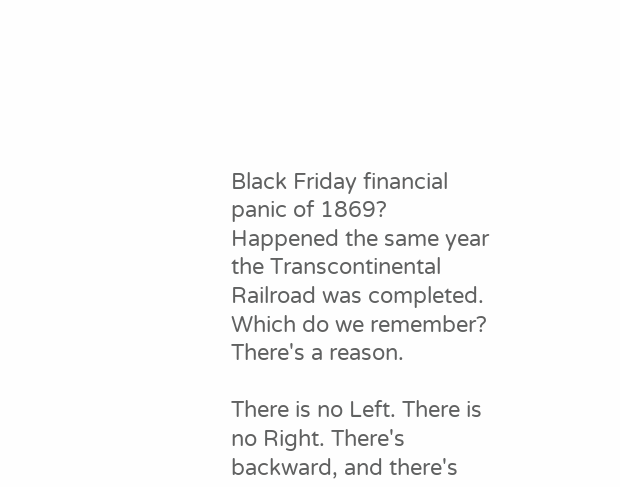Black Friday financial panic of 1869? Happened the same year the Transcontinental Railroad was completed. Which do we remember? There's a reason.

There is no Left. There is no Right. There's backward, and there's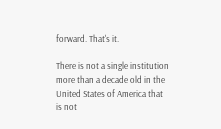forward. That's it.

There is not a single institution more than a decade old in the United States of America that is not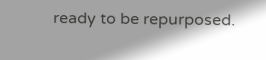ready to be repurposed.